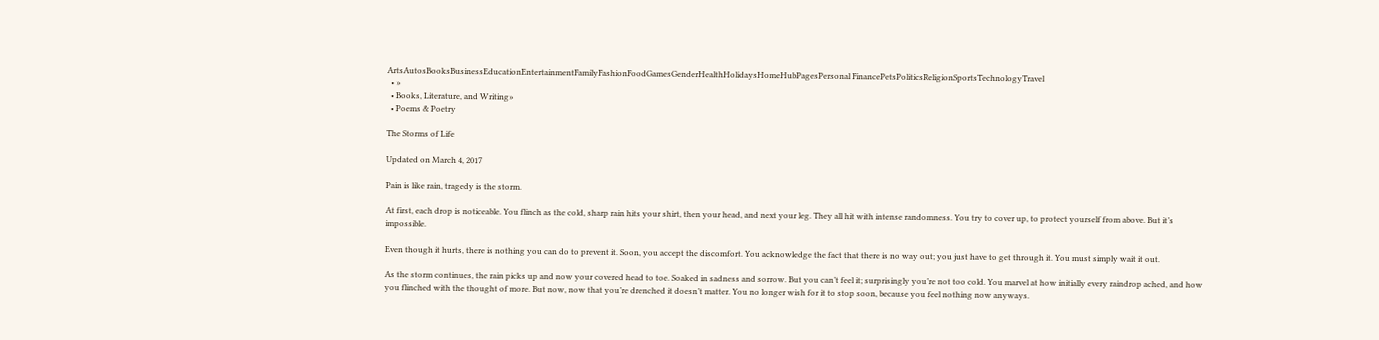ArtsAutosBooksBusinessEducationEntertainmentFamilyFashionFoodGamesGenderHealthHolidaysHomeHubPagesPersonal FinancePetsPoliticsReligionSportsTechnologyTravel
  • »
  • Books, Literature, and Writing»
  • Poems & Poetry

The Storms of Life

Updated on March 4, 2017

Pain is like rain, tragedy is the storm.

At first, each drop is noticeable. You flinch as the cold, sharp rain hits your shirt, then your head, and next your leg. They all hit with intense randomness. You try to cover up, to protect yourself from above. But it’s impossible.

Even though it hurts, there is nothing you can do to prevent it. Soon, you accept the discomfort. You acknowledge the fact that there is no way out; you just have to get through it. You must simply wait it out.

As the storm continues, the rain picks up and now your covered head to toe. Soaked in sadness and sorrow. But you can’t feel it; surprisingly you’re not too cold. You marvel at how initially every raindrop ached, and how you flinched with the thought of more. But now, now that you’re drenched it doesn’t matter. You no longer wish for it to stop soon, because you feel nothing now anyways.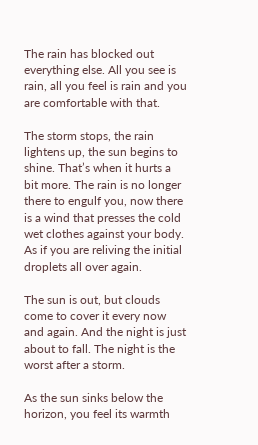The rain has blocked out everything else. All you see is rain, all you feel is rain and you are comfortable with that.

The storm stops, the rain lightens up, the sun begins to shine. That’s when it hurts a bit more. The rain is no longer there to engulf you, now there is a wind that presses the cold wet clothes against your body. As if you are reliving the initial droplets all over again.

The sun is out, but clouds come to cover it every now and again. And the night is just about to fall. The night is the worst after a storm.

As the sun sinks below the horizon, you feel its warmth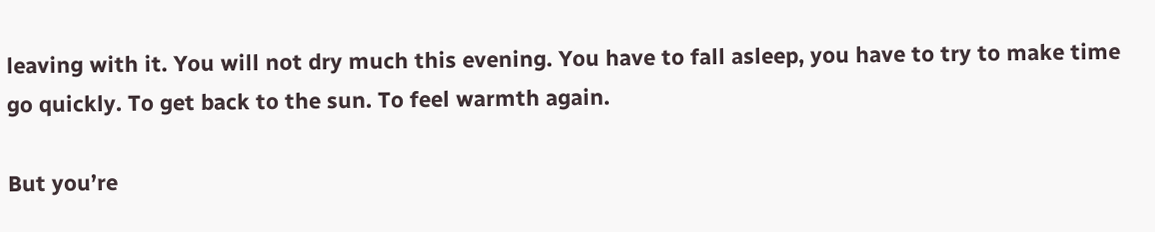leaving with it. You will not dry much this evening. You have to fall asleep, you have to try to make time go quickly. To get back to the sun. To feel warmth again.

But you’re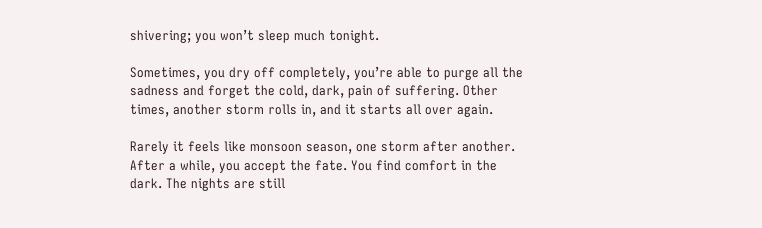shivering; you won’t sleep much tonight.

Sometimes, you dry off completely, you’re able to purge all the sadness and forget the cold, dark, pain of suffering. Other times, another storm rolls in, and it starts all over again.

Rarely it feels like monsoon season, one storm after another. After a while, you accept the fate. You find comfort in the dark. The nights are still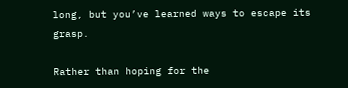long, but you’ve learned ways to escape its grasp.

Rather than hoping for the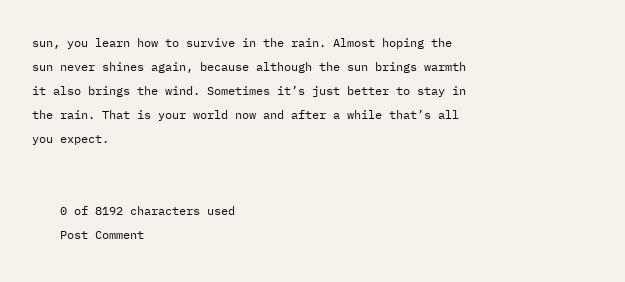sun, you learn how to survive in the rain. Almost hoping the sun never shines again, because although the sun brings warmth it also brings the wind. Sometimes it’s just better to stay in the rain. That is your world now and after a while that’s all you expect.


    0 of 8192 characters used
    Post Comment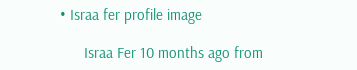• Israa fer profile image

      Israa Fer 10 months ago from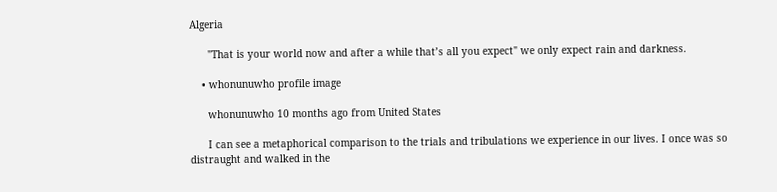Algeria

      "That is your world now and after a while that’s all you expect" we only expect rain and darkness.

    • whonunuwho profile image

      whonunuwho 10 months ago from United States

      I can see a metaphorical comparison to the trials and tribulations we experience in our lives. I once was so distraught and walked in the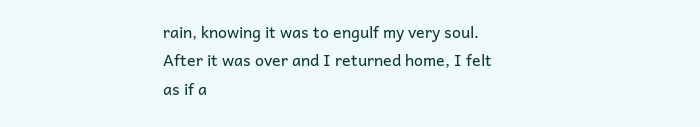rain, knowing it was to engulf my very soul. After it was over and I returned home, I felt as if a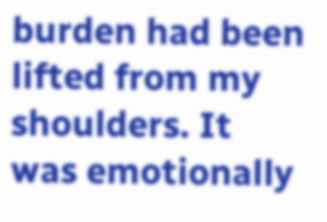burden had been lifted from my shoulders. It was emotionally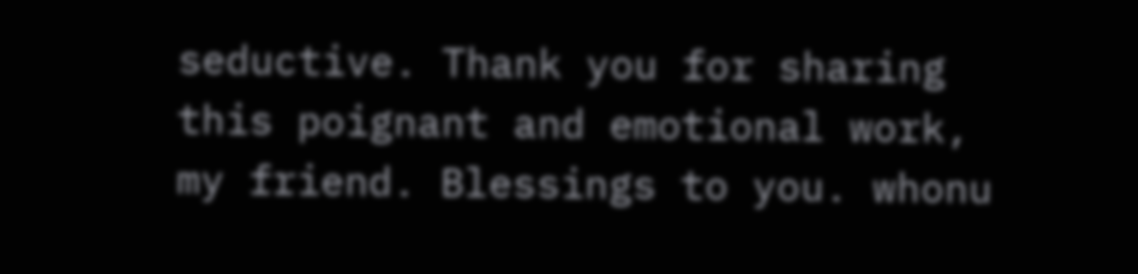seductive. Thank you for sharing this poignant and emotional work, my friend. Blessings to you. whonu